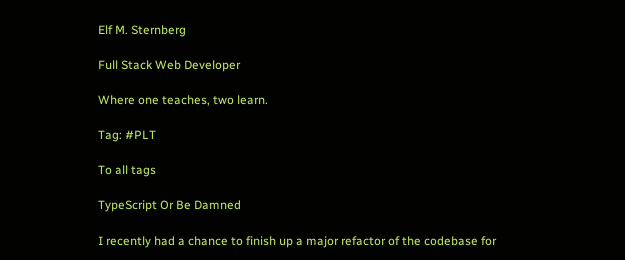Elf M. Sternberg

Full Stack Web Developer

Where one teaches, two learn.

Tag: #PLT

To all tags

TypeScript Or Be Damned

I recently had a chance to finish up a major refactor of the codebase for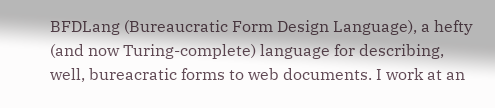BFDLang (Bureaucratic Form Design Language), a hefty (and now Turing-complete) language for describing, well, bureacratic forms to web documents. I work at an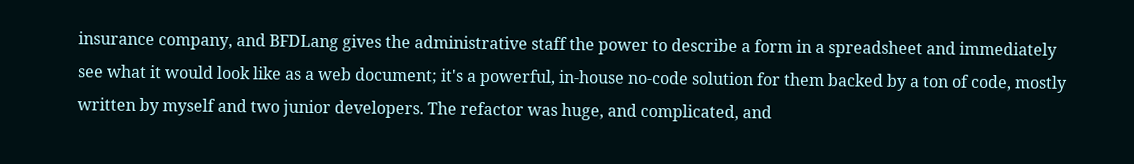insurance company, and BFDLang gives the administrative staff the power to describe a form in a spreadsheet and immediately see what it would look like as a web document; it's a powerful, in-house no-code solution for them backed by a ton of code, mostly written by myself and two junior developers. The refactor was huge, and complicated, and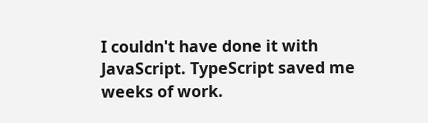I couldn't have done it with JavaScript. TypeScript saved me weeks of work.